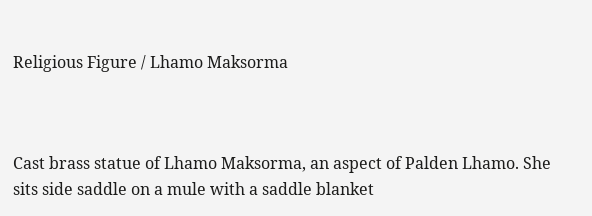Religious Figure / Lhamo Maksorma



Cast brass statue of Lhamo Maksorma, an aspect of Palden Lhamo. She sits side saddle on a mule with a saddle blanket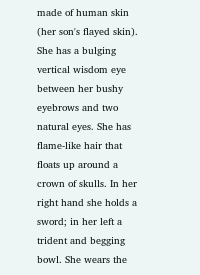made of human skin (her son's flayed skin). She has a bulging vertical wisdom eye between her bushy eyebrows and two natural eyes. She has flame-like hair that floats up around a crown of skulls. In her right hand she holds a sword; in her left a trident and begging bowl. She wears the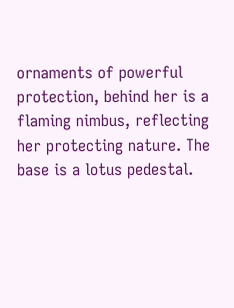ornaments of powerful protection, behind her is a flaming nimbus, reflecting her protecting nature. The base is a lotus pedestal.